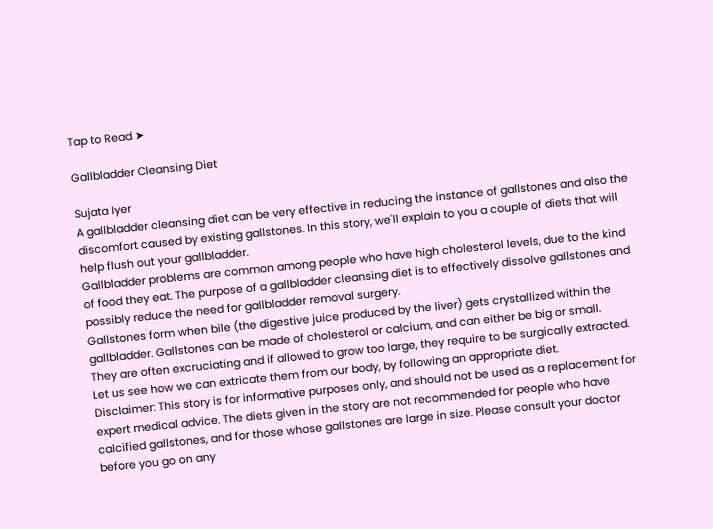Tap to Read ➤

Gallbladder Cleansing Diet

Sujata Iyer
A gallbladder cleansing diet can be very effective in reducing the instance of gallstones and also the discomfort caused by existing gallstones. In this story, we'll explain to you a couple of diets that will help flush out your gallbladder.
Gallbladder problems are common among people who have high cholesterol levels, due to the kind of food they eat. The purpose of a gallbladder cleansing diet is to effectively dissolve gallstones and possibly reduce the need for gallbladder removal surgery.
Gallstones form when bile (the digestive juice produced by the liver) gets crystallized within the gallbladder. Gallstones can be made of cholesterol or calcium, and can either be big or small.
They are often excruciating and if allowed to grow too large, they require to be surgically extracted. Let us see how we can extricate them from our body, by following an appropriate diet.
Disclaimer: This story is for informative purposes only, and should not be used as a replacement for expert medical advice. The diets given in the story are not recommended for people who have calcified gallstones, and for those whose gallstones are large in size. Please consult your doctor before you go on any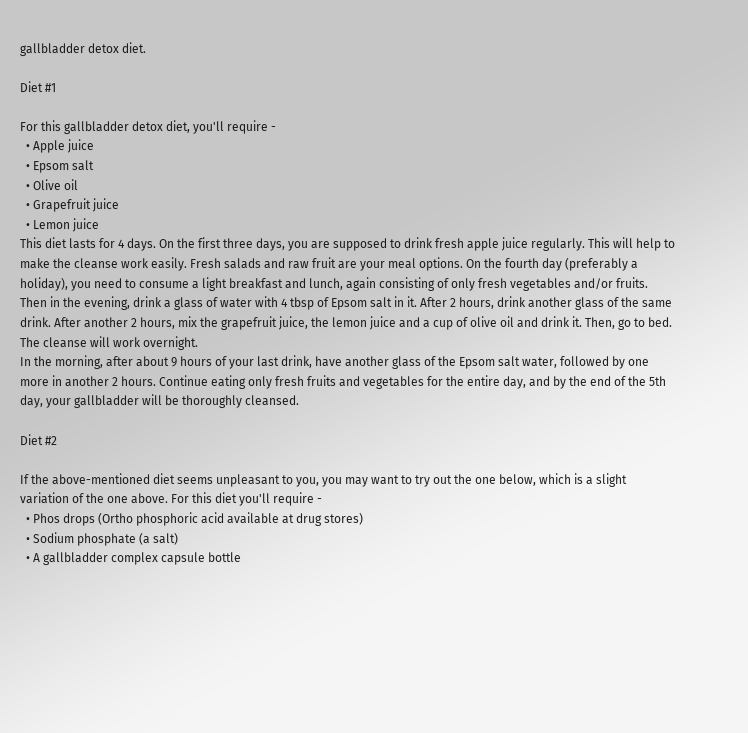gallbladder detox diet.

Diet #1

For this gallbladder detox diet, you'll require -
  • Apple juice
  • Epsom salt
  • Olive oil
  • Grapefruit juice
  • Lemon juice
This diet lasts for 4 days. On the first three days, you are supposed to drink fresh apple juice regularly. This will help to make the cleanse work easily. Fresh salads and raw fruit are your meal options. On the fourth day (preferably a holiday), you need to consume a light breakfast and lunch, again consisting of only fresh vegetables and/or fruits.
Then in the evening, drink a glass of water with 4 tbsp of Epsom salt in it. After 2 hours, drink another glass of the same drink. After another 2 hours, mix the grapefruit juice, the lemon juice and a cup of olive oil and drink it. Then, go to bed. The cleanse will work overnight.
In the morning, after about 9 hours of your last drink, have another glass of the Epsom salt water, followed by one more in another 2 hours. Continue eating only fresh fruits and vegetables for the entire day, and by the end of the 5th day, your gallbladder will be thoroughly cleansed.

Diet #2

If the above-mentioned diet seems unpleasant to you, you may want to try out the one below, which is a slight variation of the one above. For this diet you'll require -
  • Phos drops (Ortho phosphoric acid available at drug stores)
  • Sodium phosphate (a salt)
  • A gallbladder complex capsule bottle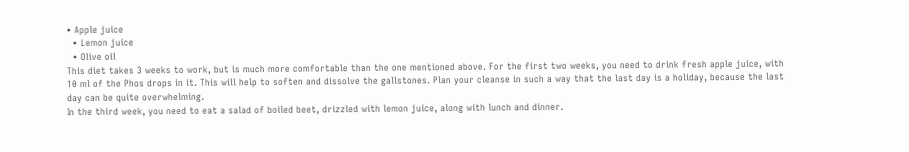• Apple juice
  • Lemon juice
  • Olive oil
This diet takes 3 weeks to work, but is much more comfortable than the one mentioned above. For the first two weeks, you need to drink fresh apple juice, with 10 ml of the Phos drops in it. This will help to soften and dissolve the gallstones. Plan your cleanse in such a way that the last day is a holiday, because the last day can be quite overwhelming.
In the third week, you need to eat a salad of boiled beet, drizzled with lemon juice, along with lunch and dinner.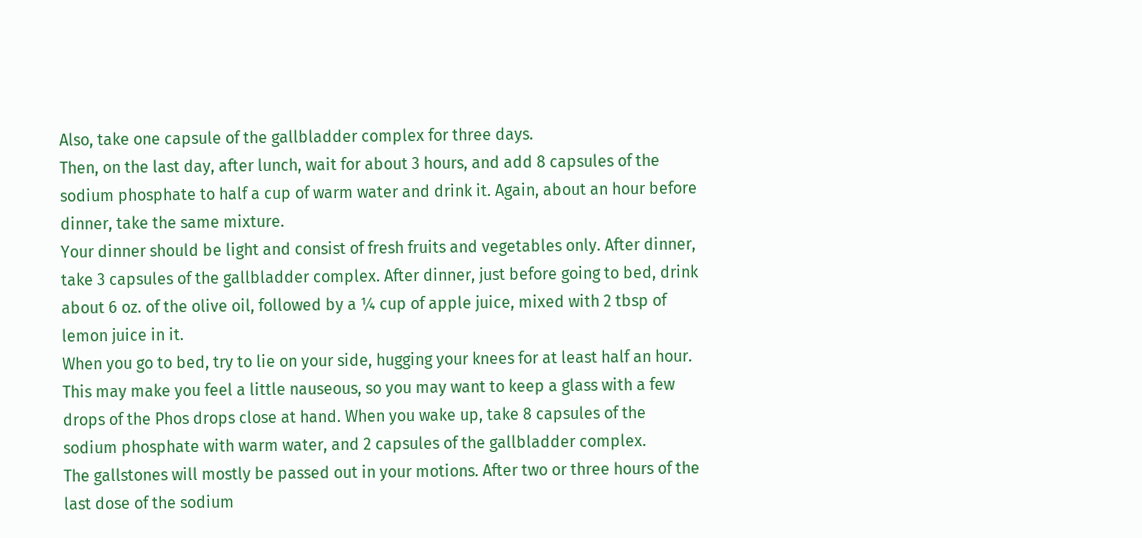Also, take one capsule of the gallbladder complex for three days.
Then, on the last day, after lunch, wait for about 3 hours, and add 8 capsules of the sodium phosphate to half a cup of warm water and drink it. Again, about an hour before dinner, take the same mixture.
Your dinner should be light and consist of fresh fruits and vegetables only. After dinner, take 3 capsules of the gallbladder complex. After dinner, just before going to bed, drink about 6 oz. of the olive oil, followed by a ¼ cup of apple juice, mixed with 2 tbsp of lemon juice in it.
When you go to bed, try to lie on your side, hugging your knees for at least half an hour. This may make you feel a little nauseous, so you may want to keep a glass with a few drops of the Phos drops close at hand. When you wake up, take 8 capsules of the sodium phosphate with warm water, and 2 capsules of the gallbladder complex.
The gallstones will mostly be passed out in your motions. After two or three hours of the last dose of the sodium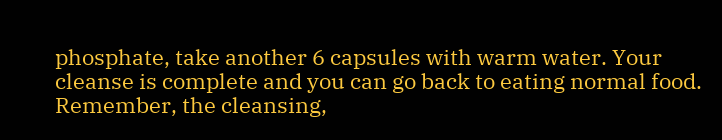phosphate, take another 6 capsules with warm water. Your cleanse is complete and you can go back to eating normal food.
Remember, the cleansing,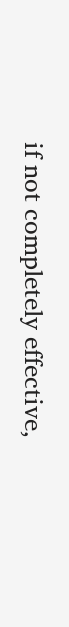if not completely effective,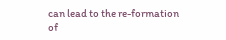can lead to the re-formation of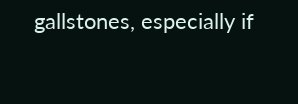gallstones, especially if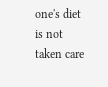one's diet is not taken care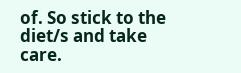of. So stick to the diet/s and take care.